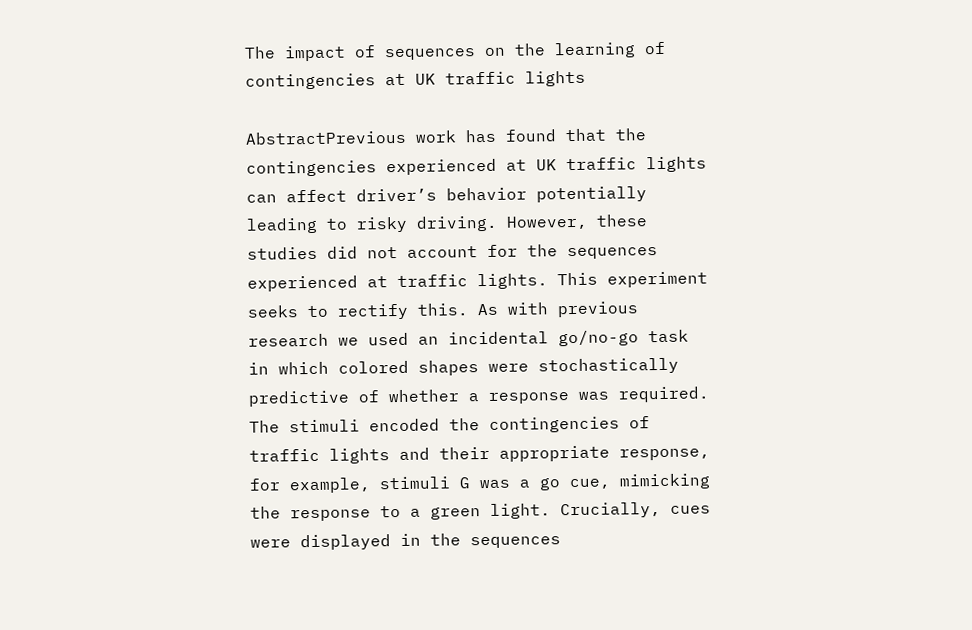The impact of sequences on the learning of contingencies at UK traffic lights

AbstractPrevious work has found that the contingencies experienced at UK traffic lights can affect driver’s behavior potentially leading to risky driving. However, these studies did not account for the sequences experienced at traffic lights. This experiment seeks to rectify this. As with previous research we used an incidental go/no-go task in which colored shapes were stochastically predictive of whether a response was required. The stimuli encoded the contingencies of traffic lights and their appropriate response, for example, stimuli G was a go cue, mimicking the response to a green light. Crucially, cues were displayed in the sequences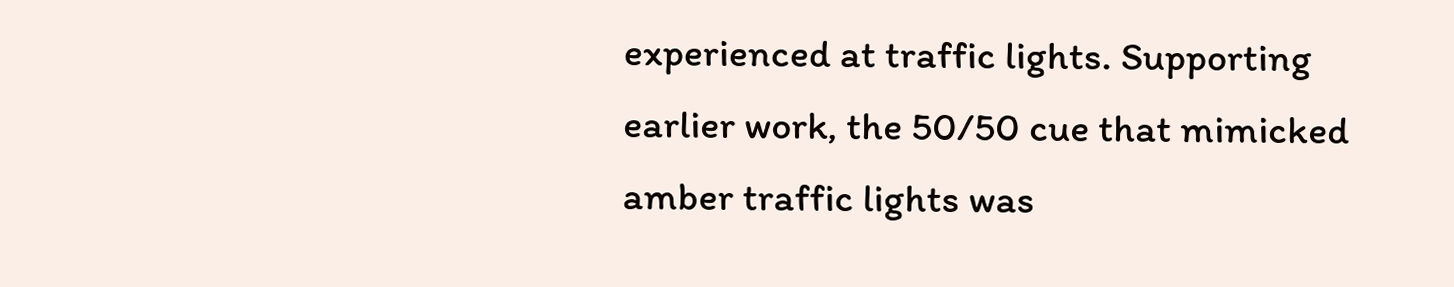experienced at traffic lights. Supporting earlier work, the 50/50 cue that mimicked amber traffic lights was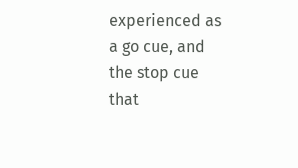experienced as a go cue, and the stop cue that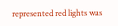represented red lights was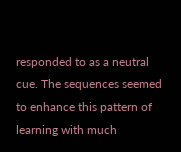responded to as a neutral cue. The sequences seemed to enhance this pattern of learning with much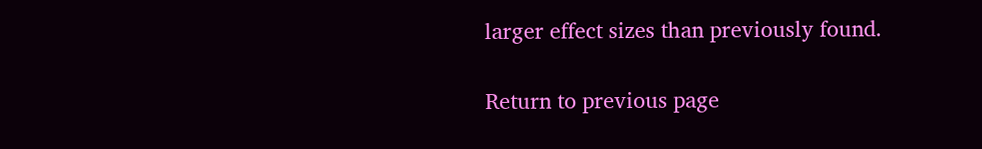larger effect sizes than previously found.

Return to previous page